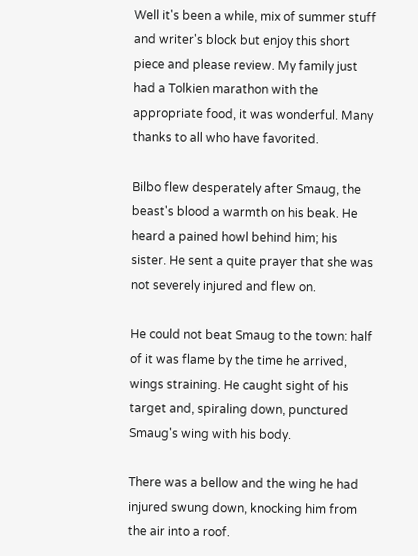Well it's been a while, mix of summer stuff and writer's block but enjoy this short piece and please review. My family just had a Tolkien marathon with the appropriate food, it was wonderful. Many thanks to all who have favorited.

Bilbo flew desperately after Smaug, the beast's blood a warmth on his beak. He heard a pained howl behind him; his sister. He sent a quite prayer that she was not severely injured and flew on.

He could not beat Smaug to the town: half of it was flame by the time he arrived, wings straining. He caught sight of his target and, spiraling down, punctured Smaug's wing with his body.

There was a bellow and the wing he had injured swung down, knocking him from the air into a roof.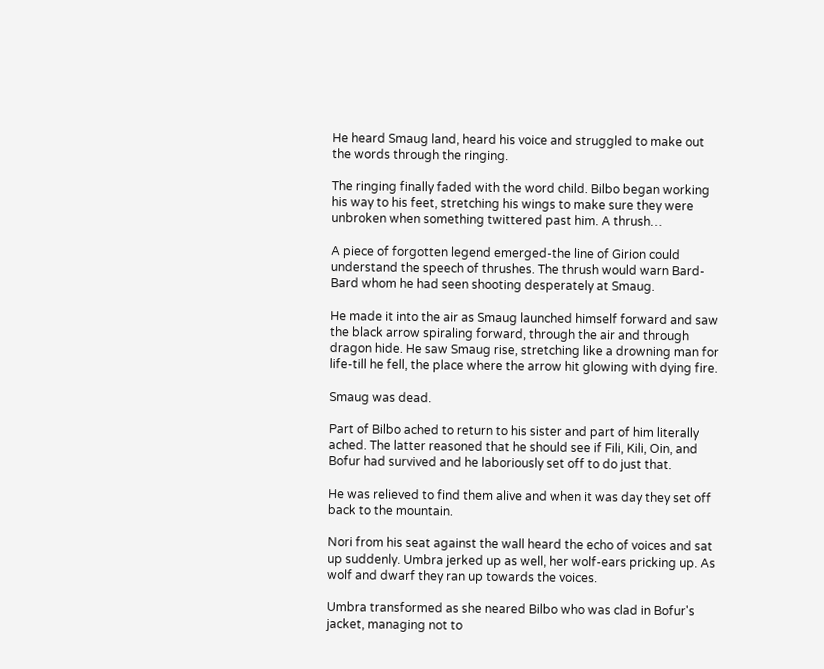He heard Smaug land, heard his voice and struggled to make out the words through the ringing.

The ringing finally faded with the word child. Bilbo began working his way to his feet, stretching his wings to make sure they were unbroken when something twittered past him. A thrush…

A piece of forgotten legend emerged-the line of Girion could understand the speech of thrushes. The thrush would warn Bard-Bard whom he had seen shooting desperately at Smaug.

He made it into the air as Smaug launched himself forward and saw the black arrow spiraling forward, through the air and through dragon hide. He saw Smaug rise, stretching like a drowning man for life-till he fell, the place where the arrow hit glowing with dying fire.

Smaug was dead.

Part of Bilbo ached to return to his sister and part of him literally ached. The latter reasoned that he should see if Fili, Kili, Oin, and Bofur had survived and he laboriously set off to do just that.

He was relieved to find them alive and when it was day they set off back to the mountain.

Nori from his seat against the wall heard the echo of voices and sat up suddenly. Umbra jerked up as well, her wolf-ears pricking up. As wolf and dwarf they ran up towards the voices.

Umbra transformed as she neared Bilbo who was clad in Bofur's jacket, managing not to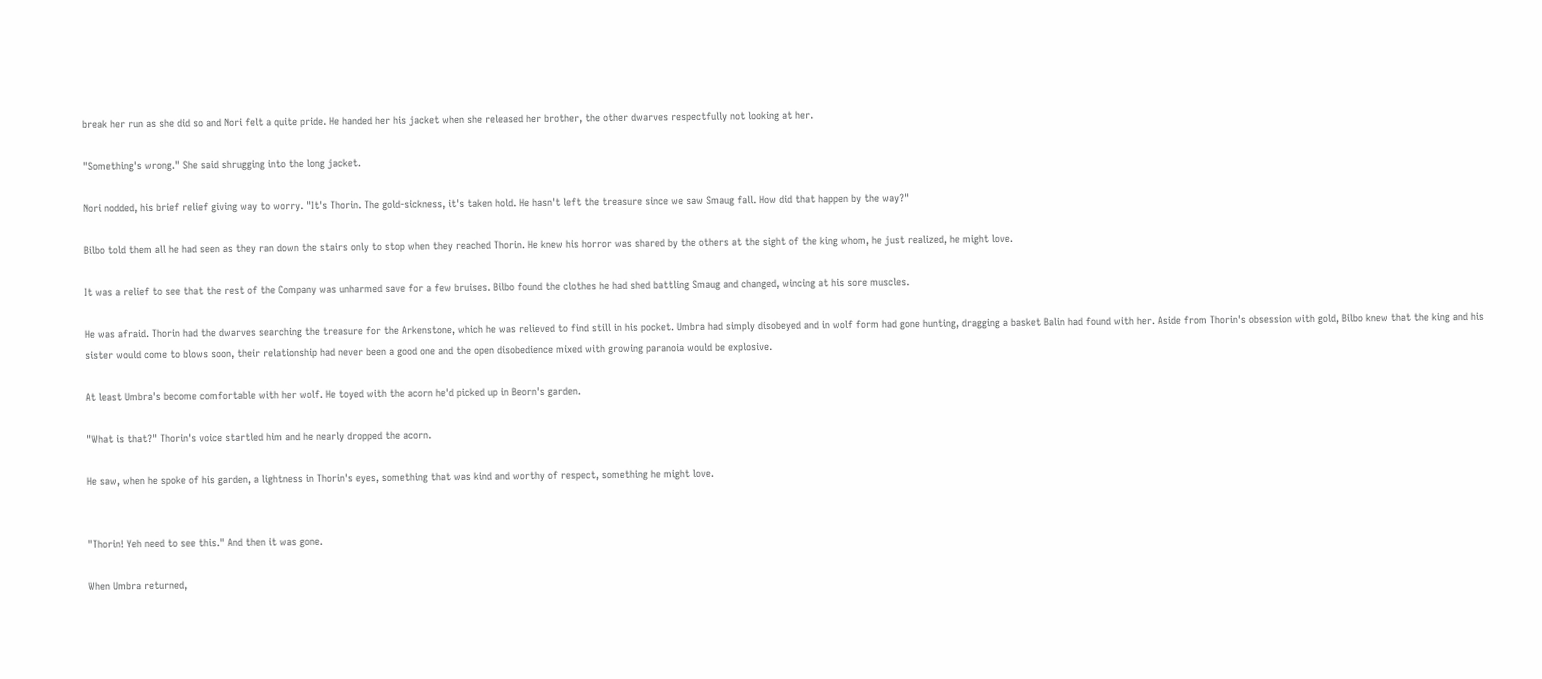break her run as she did so and Nori felt a quite pride. He handed her his jacket when she released her brother, the other dwarves respectfully not looking at her.

"Something's wrong." She said shrugging into the long jacket.

Nori nodded, his brief relief giving way to worry. "It's Thorin. The gold-sickness, it's taken hold. He hasn't left the treasure since we saw Smaug fall. How did that happen by the way?"

Bilbo told them all he had seen as they ran down the stairs only to stop when they reached Thorin. He knew his horror was shared by the others at the sight of the king whom, he just realized, he might love.

It was a relief to see that the rest of the Company was unharmed save for a few bruises. Bilbo found the clothes he had shed battling Smaug and changed, wincing at his sore muscles.

He was afraid. Thorin had the dwarves searching the treasure for the Arkenstone, which he was relieved to find still in his pocket. Umbra had simply disobeyed and in wolf form had gone hunting, dragging a basket Balin had found with her. Aside from Thorin's obsession with gold, Bilbo knew that the king and his sister would come to blows soon, their relationship had never been a good one and the open disobedience mixed with growing paranoia would be explosive.

At least Umbra's become comfortable with her wolf. He toyed with the acorn he'd picked up in Beorn's garden.

"What is that?" Thorin's voice startled him and he nearly dropped the acorn.

He saw, when he spoke of his garden, a lightness in Thorin's eyes, something that was kind and worthy of respect, something he might love.


"Thorin! Yeh need to see this." And then it was gone.

When Umbra returned,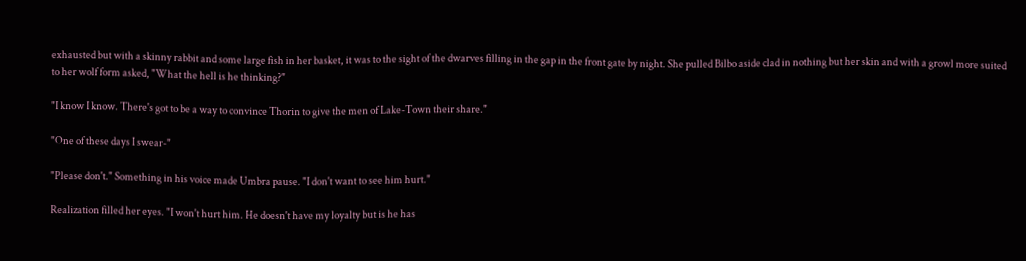exhausted but with a skinny rabbit and some large fish in her basket, it was to the sight of the dwarves filling in the gap in the front gate by night. She pulled Bilbo aside clad in nothing but her skin and with a growl more suited to her wolf form asked, "What the hell is he thinking?"

"I know I know. There's got to be a way to convince Thorin to give the men of Lake-Town their share."

"One of these days I swear-"

"Please don't." Something in his voice made Umbra pause. "I don't want to see him hurt."

Realization filled her eyes. "I won't hurt him. He doesn't have my loyalty but is he has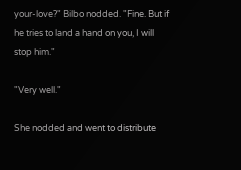your-love?" Bilbo nodded. "Fine. But if he tries to land a hand on you, I will stop him."

"Very well."

She nodded and went to distribute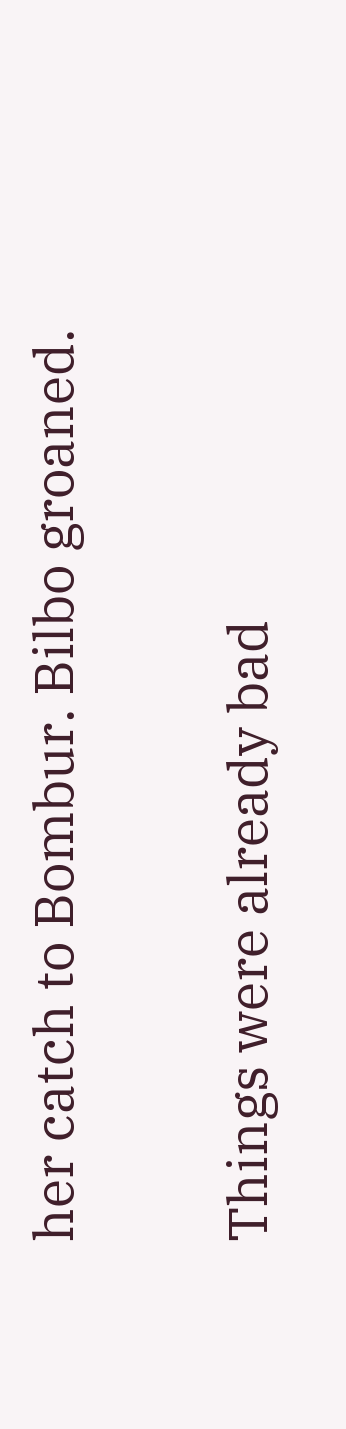her catch to Bombur. Bilbo groaned.

Things were already bad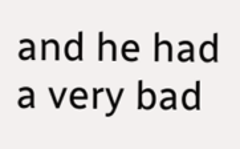and he had a very bad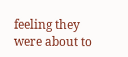feeling they were about to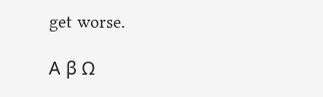get worse.

Α β Ω